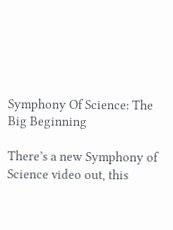Symphony Of Science: The Big Beginning

There’s a new Symphony of Science video out, this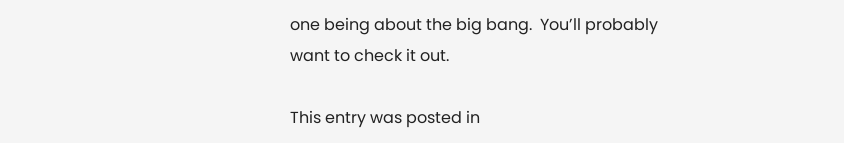one being about the big bang.  You’ll probably want to check it out.

This entry was posted in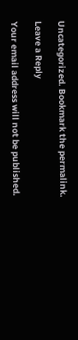Uncategorized. Bookmark the permalink.

Leave a Reply

Your email address will not be published.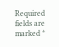Required fields are marked *